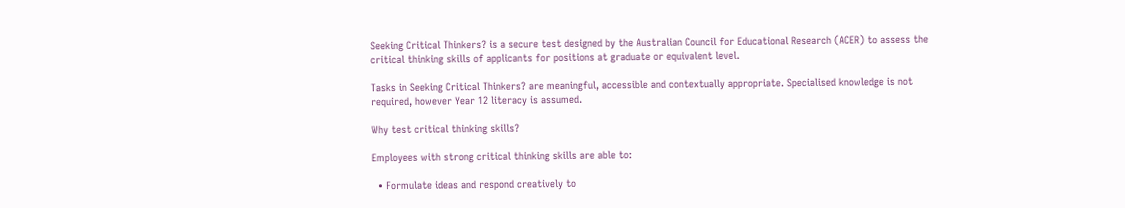Seeking Critical Thinkers? is a secure test designed by the Australian Council for Educational Research (ACER) to assess the critical thinking skills of applicants for positions at graduate or equivalent level.

Tasks in Seeking Critical Thinkers? are meaningful, accessible and contextually appropriate. Specialised knowledge is not required, however Year 12 literacy is assumed.

Why test critical thinking skills?

Employees with strong critical thinking skills are able to:

  • Formulate ideas and respond creatively to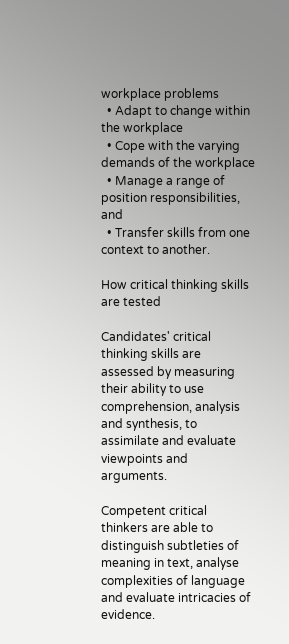workplace problems
  • Adapt to change within the workplace
  • Cope with the varying demands of the workplace
  • Manage a range of position responsibilities, and
  • Transfer skills from one context to another.

How critical thinking skills are tested

Candidates' critical thinking skills are assessed by measuring their ability to use comprehension, analysis and synthesis, to assimilate and evaluate viewpoints and arguments.

Competent critical thinkers are able to distinguish subtleties of meaning in text, analyse complexities of language and evaluate intricacies of evidence.